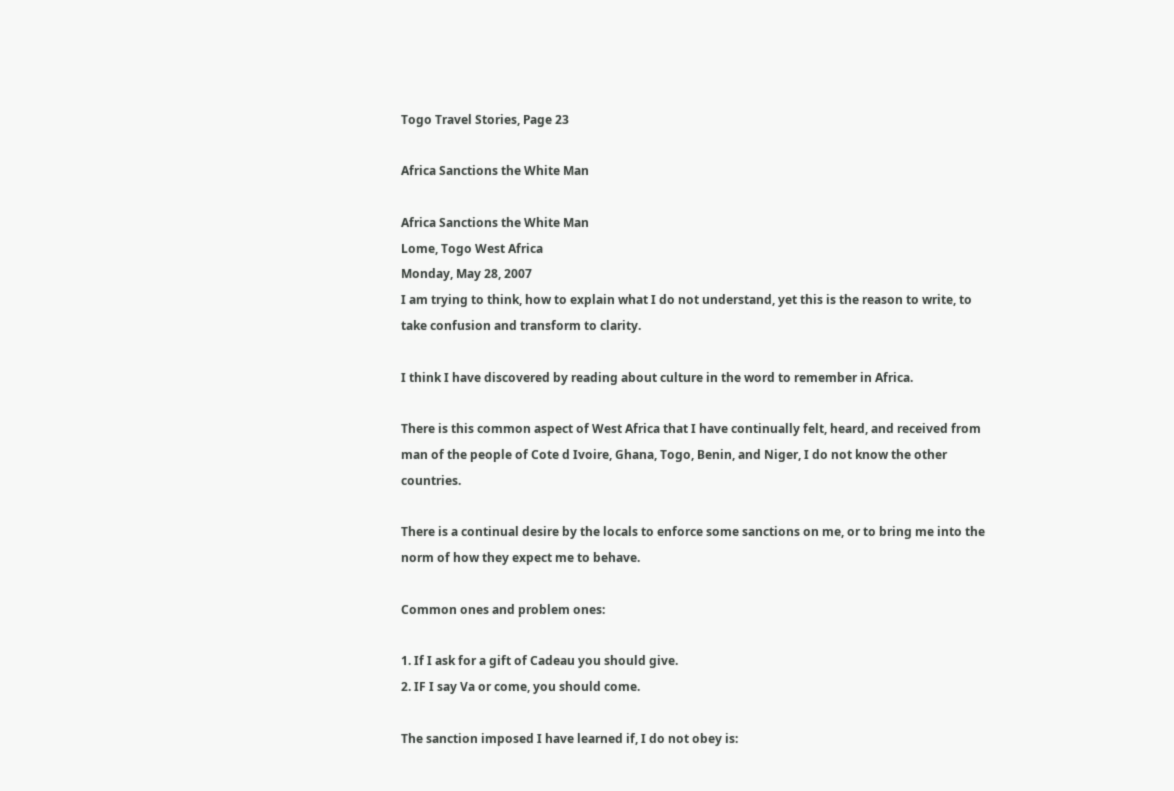Togo Travel Stories, Page 23

Africa Sanctions the White Man

Africa Sanctions the White Man
Lome, Togo West Africa
Monday, May 28, 2007
I am trying to think, how to explain what I do not understand, yet this is the reason to write, to take confusion and transform to clarity.

I think I have discovered by reading about culture in the word to remember in Africa.

There is this common aspect of West Africa that I have continually felt, heard, and received from man of the people of Cote d Ivoire, Ghana, Togo, Benin, and Niger, I do not know the other countries.

There is a continual desire by the locals to enforce some sanctions on me, or to bring me into the norm of how they expect me to behave.

Common ones and problem ones:

1. If I ask for a gift of Cadeau you should give.
2. IF I say Va or come, you should come.

The sanction imposed I have learned if, I do not obey is: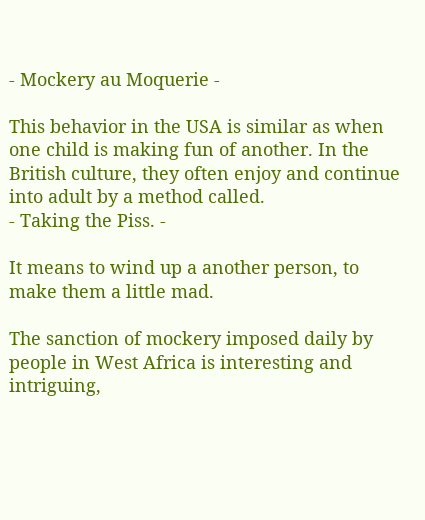- Mockery au Moquerie -

This behavior in the USA is similar as when one child is making fun of another. In the British culture, they often enjoy and continue into adult by a method called.
- Taking the Piss. -

It means to wind up a another person, to make them a little mad.

The sanction of mockery imposed daily by people in West Africa is interesting and intriguing,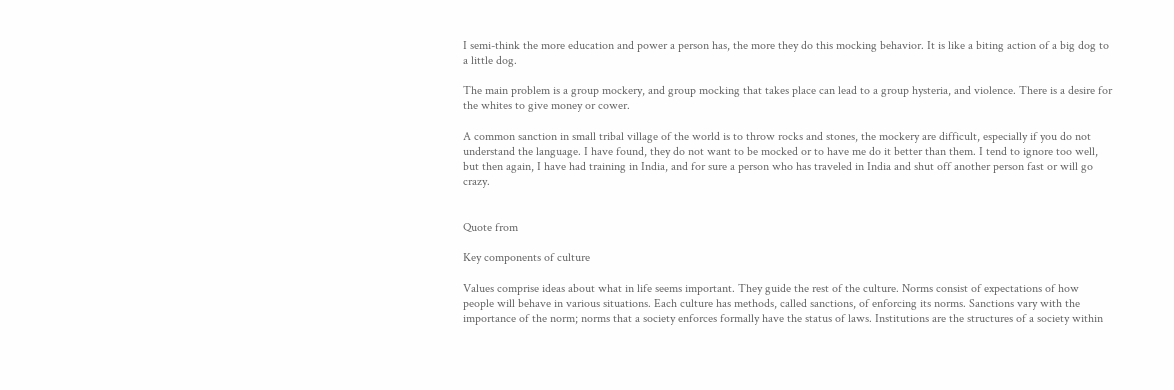I semi-think the more education and power a person has, the more they do this mocking behavior. It is like a biting action of a big dog to a little dog.

The main problem is a group mockery, and group mocking that takes place can lead to a group hysteria, and violence. There is a desire for the whites to give money or cower.

A common sanction in small tribal village of the world is to throw rocks and stones, the mockery are difficult, especially if you do not understand the language. I have found, they do not want to be mocked or to have me do it better than them. I tend to ignore too well, but then again, I have had training in India, and for sure a person who has traveled in India and shut off another person fast or will go crazy.


Quote from

Key components of culture

Values comprise ideas about what in life seems important. They guide the rest of the culture. Norms consist of expectations of how people will behave in various situations. Each culture has methods, called sanctions, of enforcing its norms. Sanctions vary with the importance of the norm; norms that a society enforces formally have the status of laws. Institutions are the structures of a society within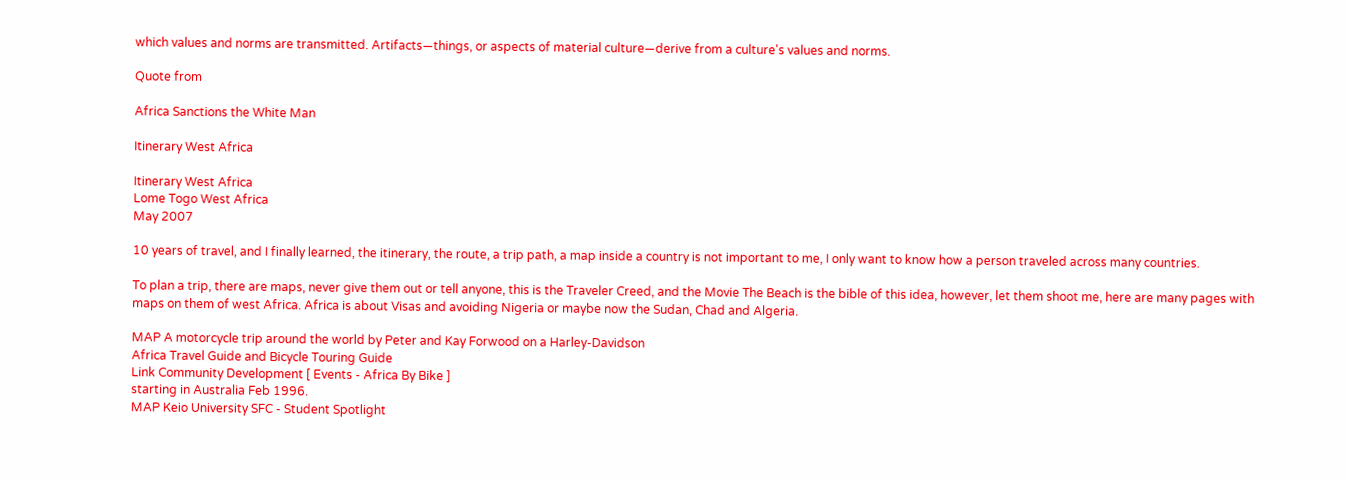which values and norms are transmitted. Artifacts—things, or aspects of material culture—derive from a culture's values and norms.

Quote from

Africa Sanctions the White Man

Itinerary West Africa

Itinerary West Africa
Lome Togo West Africa
May 2007

10 years of travel, and I finally learned, the itinerary, the route, a trip path, a map inside a country is not important to me, I only want to know how a person traveled across many countries.

To plan a trip, there are maps, never give them out or tell anyone, this is the Traveler Creed, and the Movie The Beach is the bible of this idea, however, let them shoot me, here are many pages with maps on them of west Africa. Africa is about Visas and avoiding Nigeria or maybe now the Sudan, Chad and Algeria.

MAP A motorcycle trip around the world by Peter and Kay Forwood on a Harley-Davidson
Africa Travel Guide and Bicycle Touring Guide
Link Community Development [ Events - Africa By Bike ]
starting in Australia Feb 1996.
MAP Keio University SFC - Student Spotlight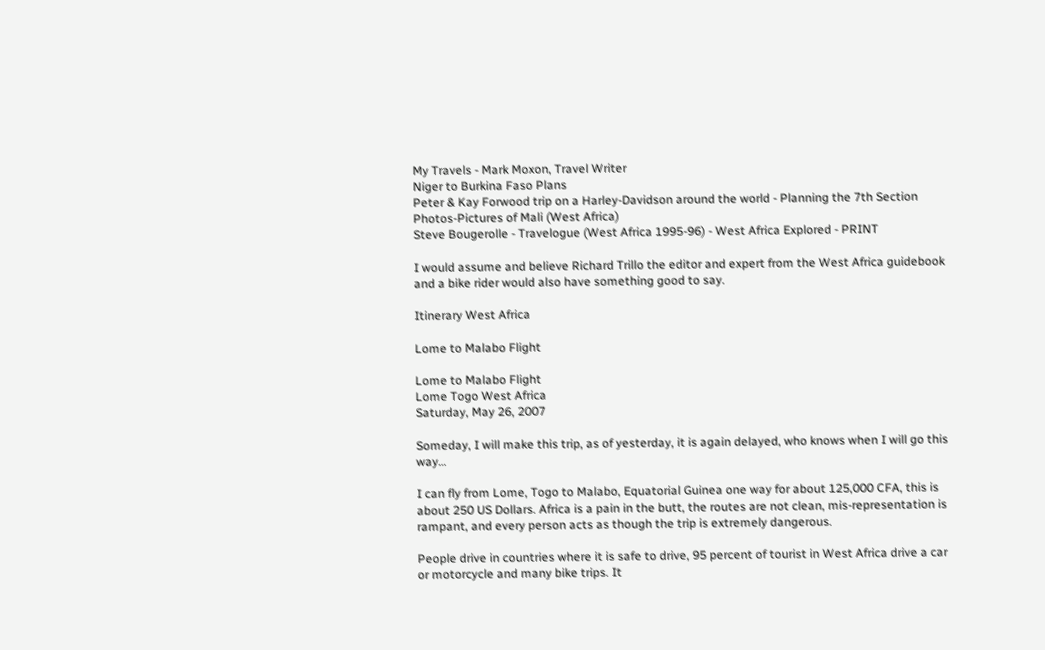My Travels - Mark Moxon, Travel Writer
Niger to Burkina Faso Plans
Peter & Kay Forwood trip on a Harley-Davidson around the world - Planning the 7th Section
Photos-Pictures of Mali (West Africa)
Steve Bougerolle - Travelogue (West Africa 1995-96) - West Africa Explored - PRINT

I would assume and believe Richard Trillo the editor and expert from the West Africa guidebook and a bike rider would also have something good to say.

Itinerary West Africa

Lome to Malabo Flight

Lome to Malabo Flight
Lome Togo West Africa
Saturday, May 26, 2007

Someday, I will make this trip, as of yesterday, it is again delayed, who knows when I will go this way…

I can fly from Lome, Togo to Malabo, Equatorial Guinea one way for about 125,000 CFA, this is about 250 US Dollars. Africa is a pain in the butt, the routes are not clean, mis-representation is rampant, and every person acts as though the trip is extremely dangerous.

People drive in countries where it is safe to drive, 95 percent of tourist in West Africa drive a car or motorcycle and many bike trips. It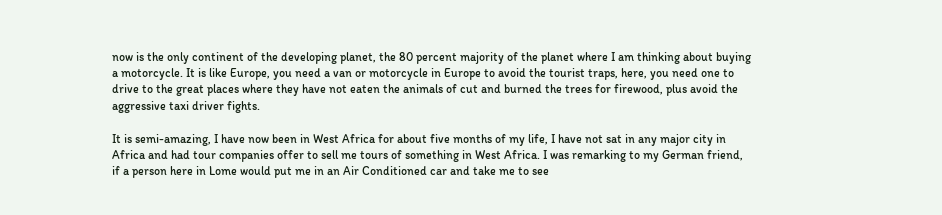now is the only continent of the developing planet, the 80 percent majority of the planet where I am thinking about buying a motorcycle. It is like Europe, you need a van or motorcycle in Europe to avoid the tourist traps, here, you need one to drive to the great places where they have not eaten the animals of cut and burned the trees for firewood, plus avoid the aggressive taxi driver fights.

It is semi-amazing, I have now been in West Africa for about five months of my life, I have not sat in any major city in Africa and had tour companies offer to sell me tours of something in West Africa. I was remarking to my German friend, if a person here in Lome would put me in an Air Conditioned car and take me to see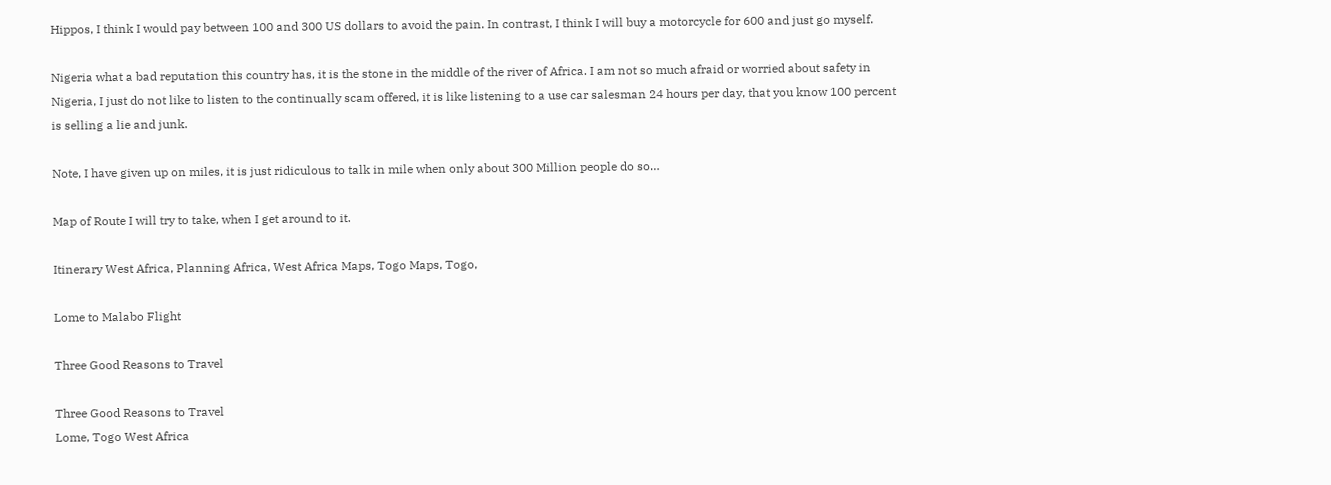Hippos, I think I would pay between 100 and 300 US dollars to avoid the pain. In contrast, I think I will buy a motorcycle for 600 and just go myself.

Nigeria what a bad reputation this country has, it is the stone in the middle of the river of Africa. I am not so much afraid or worried about safety in Nigeria, I just do not like to listen to the continually scam offered, it is like listening to a use car salesman 24 hours per day, that you know 100 percent is selling a lie and junk.

Note, I have given up on miles, it is just ridiculous to talk in mile when only about 300 Million people do so…

Map of Route I will try to take, when I get around to it.

Itinerary West Africa, Planning Africa, West Africa Maps, Togo Maps, Togo,

Lome to Malabo Flight

Three Good Reasons to Travel

Three Good Reasons to Travel
Lome, Togo West Africa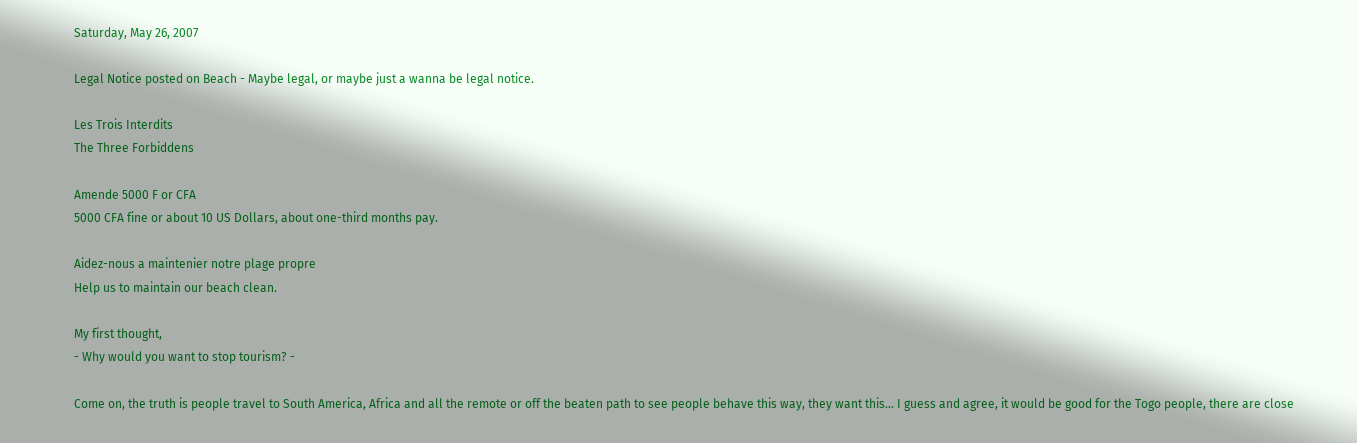Saturday, May 26, 2007

Legal Notice posted on Beach - Maybe legal, or maybe just a wanna be legal notice.

Les Trois Interdits
The Three Forbiddens

Amende 5000 F or CFA
5000 CFA fine or about 10 US Dollars, about one-third months pay.

Aidez-nous a maintenier notre plage propre
Help us to maintain our beach clean.

My first thought,
- Why would you want to stop tourism? -

Come on, the truth is people travel to South America, Africa and all the remote or off the beaten path to see people behave this way, they want this… I guess and agree, it would be good for the Togo people, there are close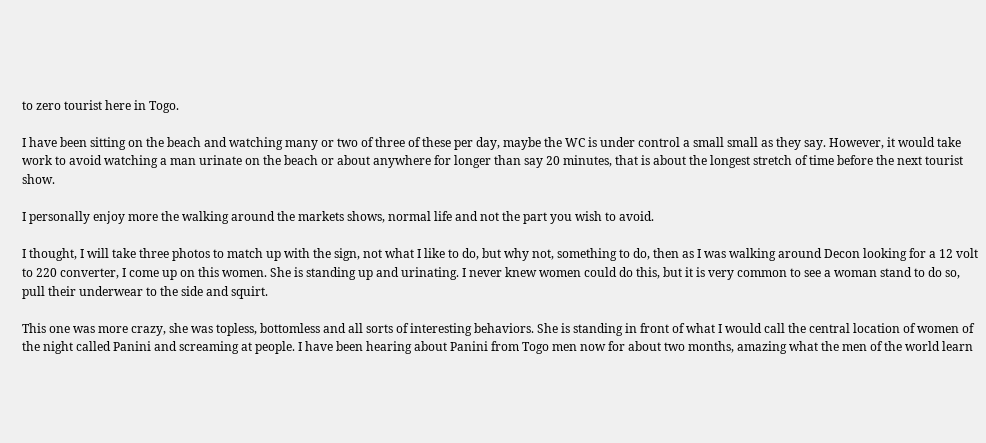to zero tourist here in Togo.

I have been sitting on the beach and watching many or two of three of these per day, maybe the WC is under control a small small as they say. However, it would take work to avoid watching a man urinate on the beach or about anywhere for longer than say 20 minutes, that is about the longest stretch of time before the next tourist show.

I personally enjoy more the walking around the markets shows, normal life and not the part you wish to avoid.

I thought, I will take three photos to match up with the sign, not what I like to do, but why not, something to do, then as I was walking around Decon looking for a 12 volt to 220 converter, I come up on this women. She is standing up and urinating. I never knew women could do this, but it is very common to see a woman stand to do so, pull their underwear to the side and squirt.

This one was more crazy, she was topless, bottomless and all sorts of interesting behaviors. She is standing in front of what I would call the central location of women of the night called Panini and screaming at people. I have been hearing about Panini from Togo men now for about two months, amazing what the men of the world learn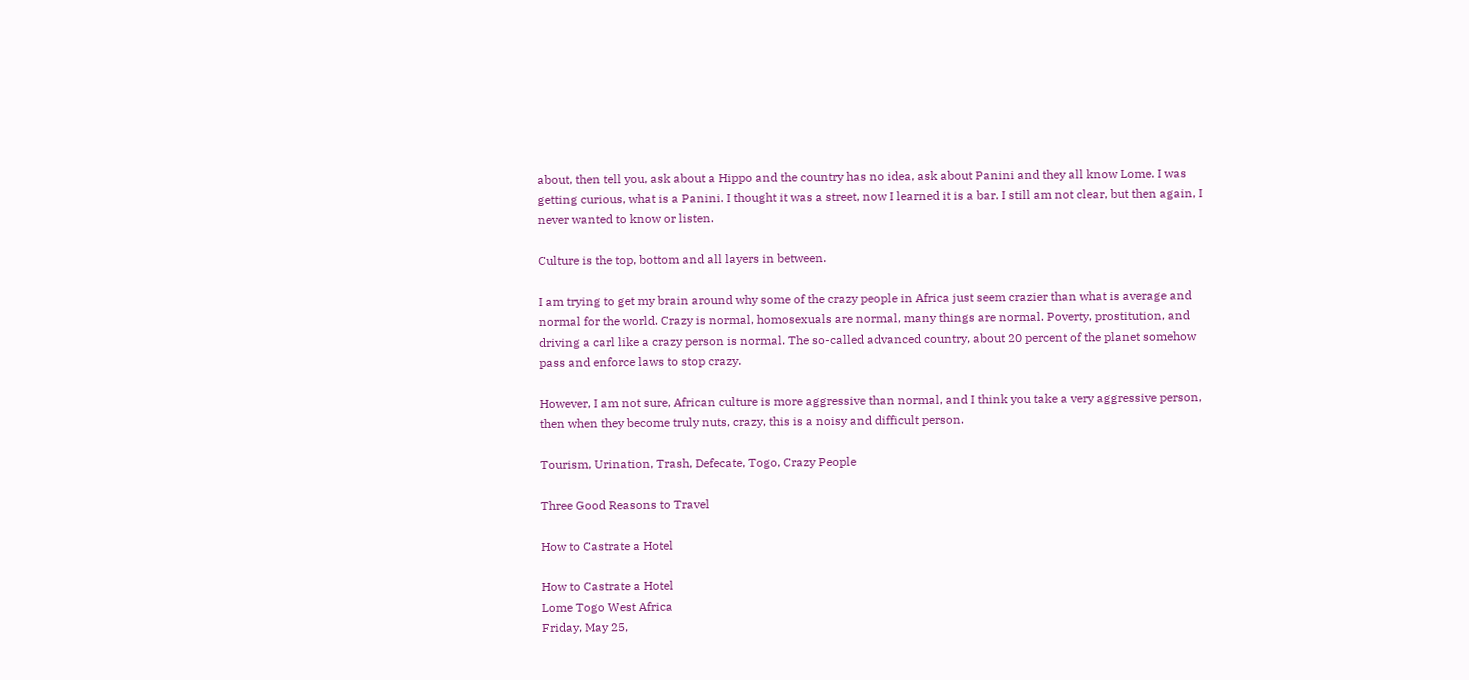about, then tell you, ask about a Hippo and the country has no idea, ask about Panini and they all know Lome. I was getting curious, what is a Panini. I thought it was a street, now I learned it is a bar. I still am not clear, but then again, I never wanted to know or listen.

Culture is the top, bottom and all layers in between.

I am trying to get my brain around why some of the crazy people in Africa just seem crazier than what is average and normal for the world. Crazy is normal, homosexuals are normal, many things are normal. Poverty, prostitution, and driving a carl like a crazy person is normal. The so-called advanced country, about 20 percent of the planet somehow pass and enforce laws to stop crazy.

However, I am not sure, African culture is more aggressive than normal, and I think you take a very aggressive person, then when they become truly nuts, crazy, this is a noisy and difficult person.

Tourism, Urination, Trash, Defecate, Togo, Crazy People

Three Good Reasons to Travel

How to Castrate a Hotel

How to Castrate a Hotel
Lome Togo West Africa
Friday, May 25,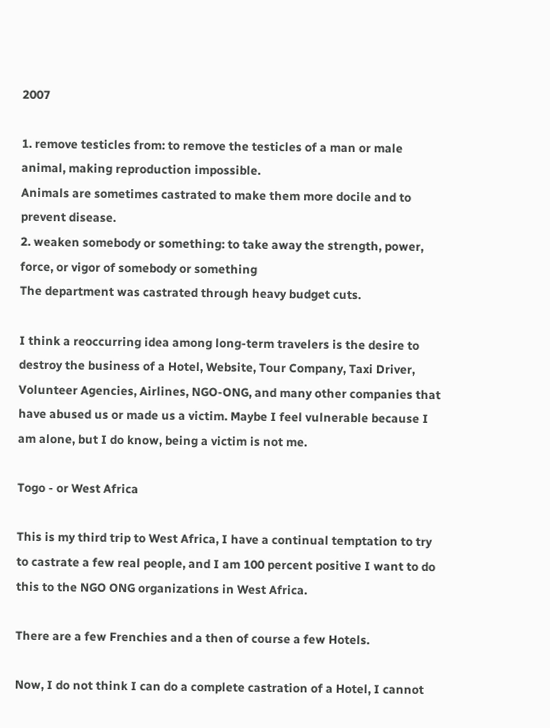2007

1. remove testicles from: to remove the testicles of a man or male animal, making reproduction impossible.
Animals are sometimes castrated to make them more docile and to prevent disease.
2. weaken somebody or something: to take away the strength, power, force, or vigor of somebody or something
The department was castrated through heavy budget cuts.

I think a reoccurring idea among long-term travelers is the desire to destroy the business of a Hotel, Website, Tour Company, Taxi Driver, Volunteer Agencies, Airlines, NGO-ONG, and many other companies that have abused us or made us a victim. Maybe I feel vulnerable because I am alone, but I do know, being a victim is not me.

Togo - or West Africa

This is my third trip to West Africa, I have a continual temptation to try to castrate a few real people, and I am 100 percent positive I want to do this to the NGO ONG organizations in West Africa.

There are a few Frenchies and a then of course a few Hotels.

Now, I do not think I can do a complete castration of a Hotel, I cannot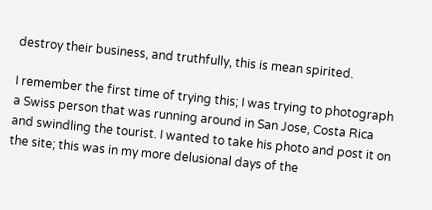destroy their business, and truthfully, this is mean spirited.

I remember the first time of trying this; I was trying to photograph a Swiss person that was running around in San Jose, Costa Rica and swindling the tourist. I wanted to take his photo and post it on the site; this was in my more delusional days of the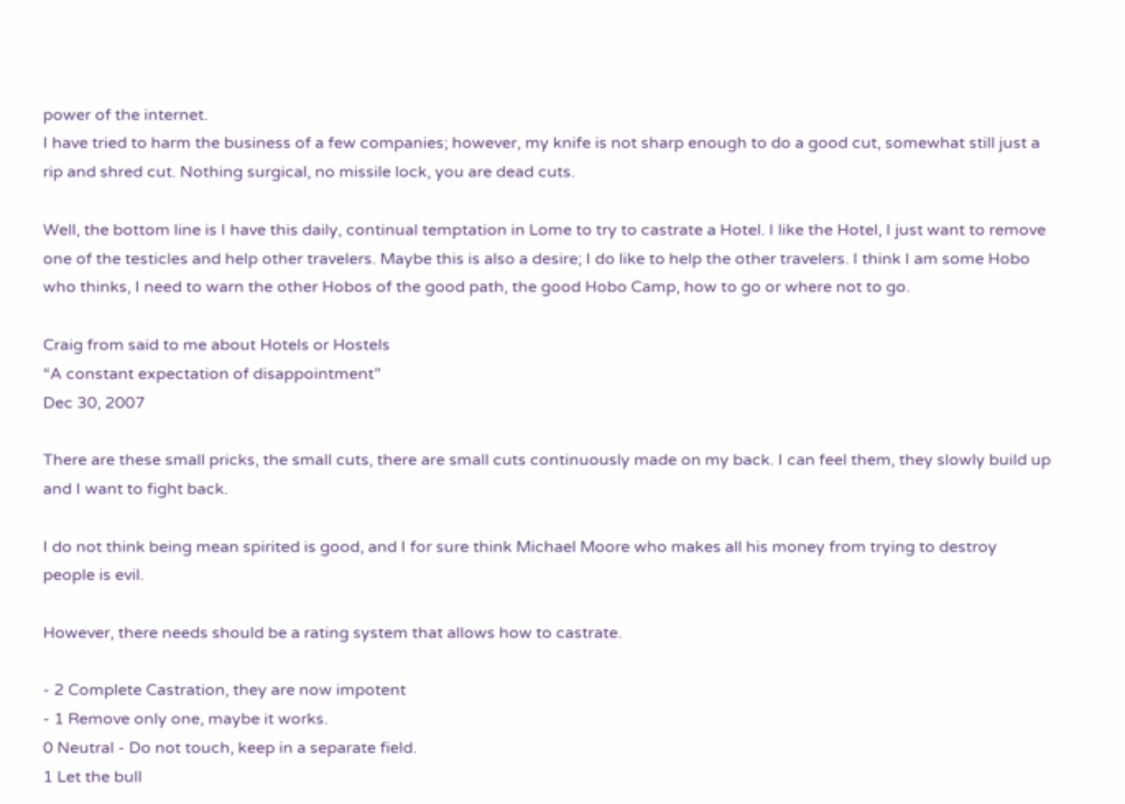power of the internet.
I have tried to harm the business of a few companies; however, my knife is not sharp enough to do a good cut, somewhat still just a rip and shred cut. Nothing surgical, no missile lock, you are dead cuts.

Well, the bottom line is I have this daily, continual temptation in Lome to try to castrate a Hotel. I like the Hotel, I just want to remove one of the testicles and help other travelers. Maybe this is also a desire; I do like to help the other travelers. I think I am some Hobo who thinks, I need to warn the other Hobos of the good path, the good Hobo Camp, how to go or where not to go.

Craig from said to me about Hotels or Hostels
“A constant expectation of disappointment”
Dec 30, 2007

There are these small pricks, the small cuts, there are small cuts continuously made on my back. I can feel them, they slowly build up and I want to fight back.

I do not think being mean spirited is good, and I for sure think Michael Moore who makes all his money from trying to destroy people is evil.

However, there needs should be a rating system that allows how to castrate.

- 2 Complete Castration, they are now impotent
- 1 Remove only one, maybe it works.
0 Neutral - Do not touch, keep in a separate field.
1 Let the bull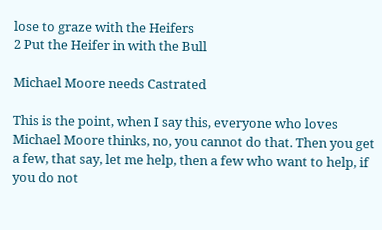lose to graze with the Heifers
2 Put the Heifer in with the Bull

Michael Moore needs Castrated

This is the point, when I say this, everyone who loves Michael Moore thinks, no, you cannot do that. Then you get a few, that say, let me help, then a few who want to help, if you do not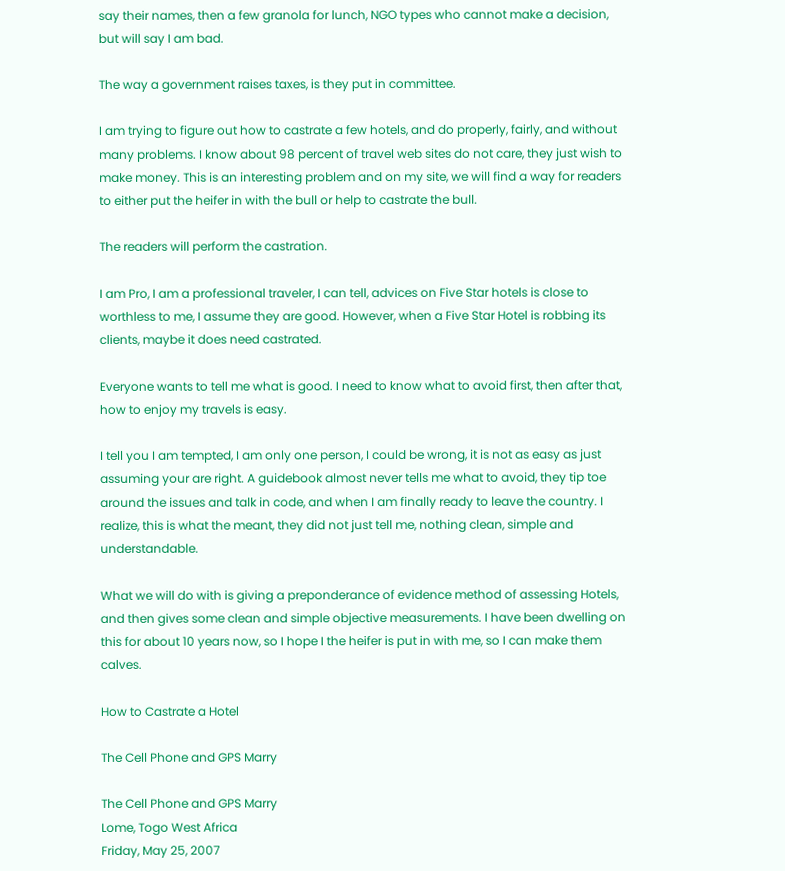say their names, then a few granola for lunch, NGO types who cannot make a decision, but will say I am bad.

The way a government raises taxes, is they put in committee.

I am trying to figure out how to castrate a few hotels, and do properly, fairly, and without many problems. I know about 98 percent of travel web sites do not care, they just wish to make money. This is an interesting problem and on my site, we will find a way for readers to either put the heifer in with the bull or help to castrate the bull.

The readers will perform the castration.

I am Pro, I am a professional traveler, I can tell, advices on Five Star hotels is close to worthless to me, I assume they are good. However, when a Five Star Hotel is robbing its clients, maybe it does need castrated.

Everyone wants to tell me what is good. I need to know what to avoid first, then after that, how to enjoy my travels is easy.

I tell you I am tempted, I am only one person, I could be wrong, it is not as easy as just assuming your are right. A guidebook almost never tells me what to avoid, they tip toe around the issues and talk in code, and when I am finally ready to leave the country. I realize, this is what the meant, they did not just tell me, nothing clean, simple and understandable.

What we will do with is giving a preponderance of evidence method of assessing Hotels, and then gives some clean and simple objective measurements. I have been dwelling on this for about 10 years now, so I hope I the heifer is put in with me, so I can make them calves.

How to Castrate a Hotel

The Cell Phone and GPS Marry

The Cell Phone and GPS Marry
Lome, Togo West Africa
Friday, May 25, 2007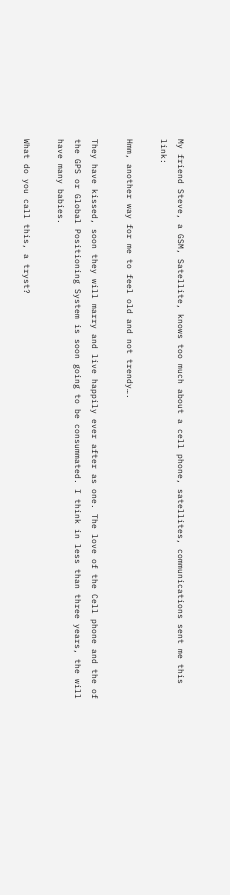My friend Steve, a GSM, Satellite, knows too much about a cell phone, satellites, communications sent me this link:

Hmm, another way for me to feel old and not trendy….

They have kissed, soon they will marry and live happily ever after as one. The love of the Cell phone and the of the GPS or Global Positioning System is soon going to be consummated. I think in less than three years, the will have many babies.

What do you call this, a tryst?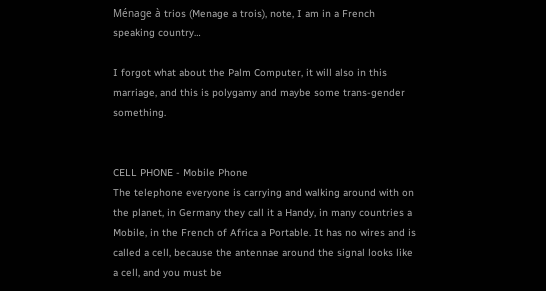Ménage à trios (Menage a trois), note, I am in a French speaking country…

I forgot what about the Palm Computer, it will also in this marriage, and this is polygamy and maybe some trans-gender something.


CELL PHONE - Mobile Phone
The telephone everyone is carrying and walking around with on the planet, in Germany they call it a Handy, in many countries a Mobile, in the French of Africa a Portable. It has no wires and is called a cell, because the antennae around the signal looks like a cell, and you must be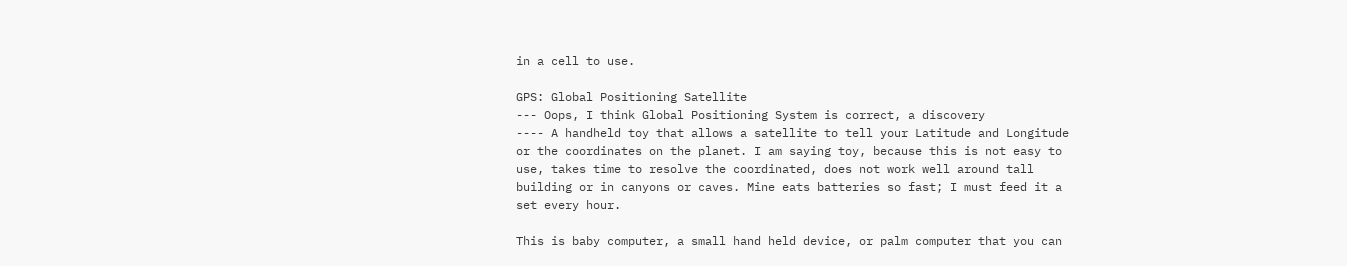in a cell to use.

GPS: Global Positioning Satellite
--- Oops, I think Global Positioning System is correct, a discovery
---- A handheld toy that allows a satellite to tell your Latitude and Longitude or the coordinates on the planet. I am saying toy, because this is not easy to use, takes time to resolve the coordinated, does not work well around tall building or in canyons or caves. Mine eats batteries so fast; I must feed it a set every hour.

This is baby computer, a small hand held device, or palm computer that you can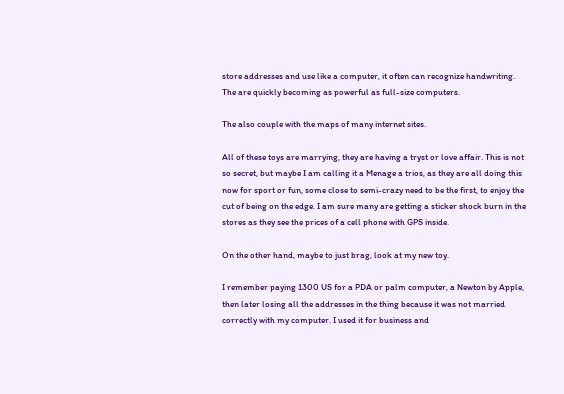store addresses and use like a computer, it often can recognize handwriting. The are quickly becoming as powerful as full-size computers.

The also couple with the maps of many internet sites.

All of these toys are marrying, they are having a tryst or love affair. This is not so secret, but maybe I am calling it a Menage a trios, as they are all doing this now for sport or fun, some close to semi-crazy need to be the first, to enjoy the cut of being on the edge. I am sure many are getting a sticker shock burn in the stores as they see the prices of a cell phone with GPS inside.

On the other hand, maybe to just brag, look at my new toy.

I remember paying 1300 US for a PDA or palm computer, a Newton by Apple, then later losing all the addresses in the thing because it was not married correctly with my computer. I used it for business and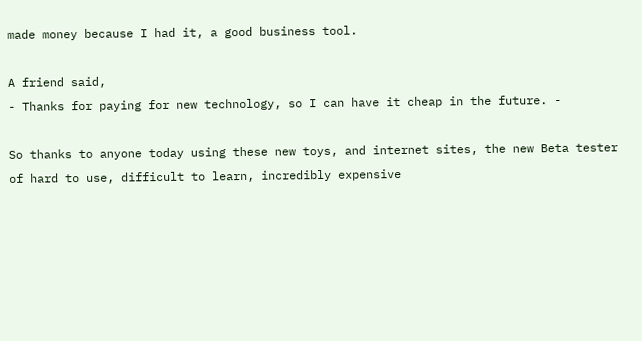made money because I had it, a good business tool.

A friend said,
- Thanks for paying for new technology, so I can have it cheap in the future. -

So thanks to anyone today using these new toys, and internet sites, the new Beta tester of hard to use, difficult to learn, incredibly expensive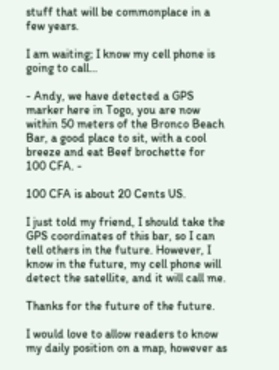stuff that will be commonplace in a few years.

I am waiting; I know my cell phone is going to call…

- Andy, we have detected a GPS marker here in Togo, you are now within 50 meters of the Bronco Beach Bar, a good place to sit, with a cool breeze and eat Beef brochette for 100 CFA. -

100 CFA is about 20 Cents US.

I just told my friend, I should take the GPS coordinates of this bar, so I can tell others in the future. However, I know in the future, my cell phone will detect the satellite, and it will call me.

Thanks for the future of the future.

I would love to allow readers to know my daily position on a map, however as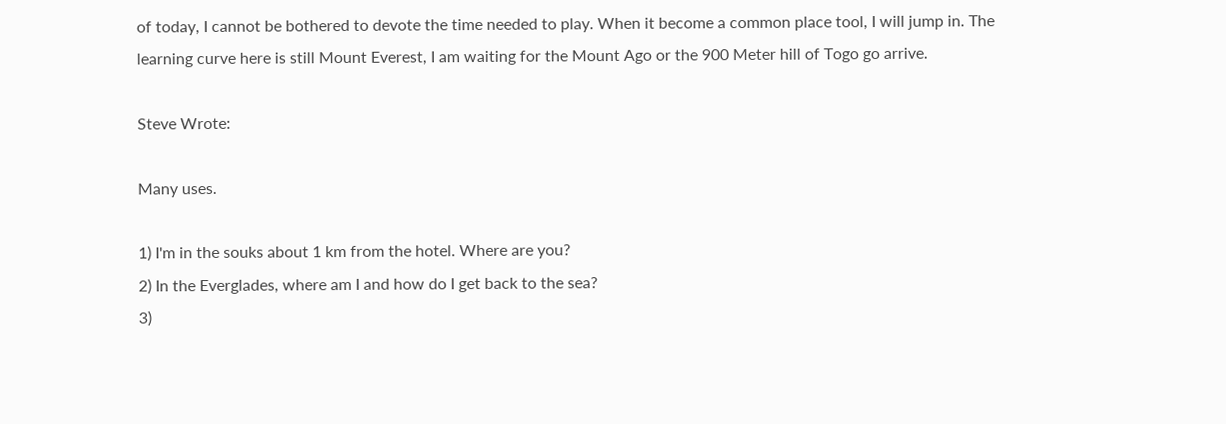of today, I cannot be bothered to devote the time needed to play. When it become a common place tool, I will jump in. The learning curve here is still Mount Everest, I am waiting for the Mount Ago or the 900 Meter hill of Togo go arrive.

Steve Wrote:

Many uses.

1) I'm in the souks about 1 km from the hotel. Where are you?
2) In the Everglades, where am I and how do I get back to the sea?
3)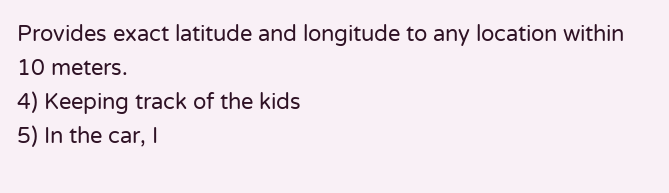Provides exact latitude and longitude to any location within 10 meters.
4) Keeping track of the kids
5) In the car, I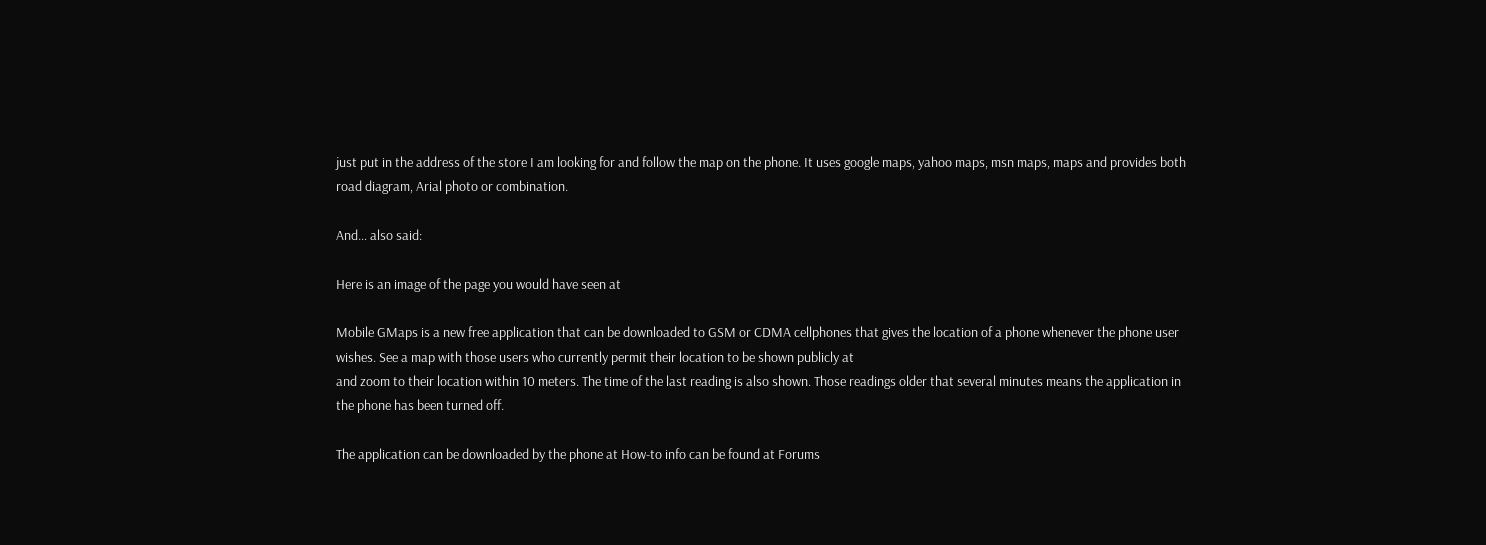just put in the address of the store I am looking for and follow the map on the phone. It uses google maps, yahoo maps, msn maps, maps and provides both road diagram, Arial photo or combination.

And… also said:

Here is an image of the page you would have seen at

Mobile GMaps is a new free application that can be downloaded to GSM or CDMA cellphones that gives the location of a phone whenever the phone user wishes. See a map with those users who currently permit their location to be shown publicly at
and zoom to their location within 10 meters. The time of the last reading is also shown. Those readings older that several minutes means the application in the phone has been turned off.

The application can be downloaded by the phone at How-to info can be found at Forums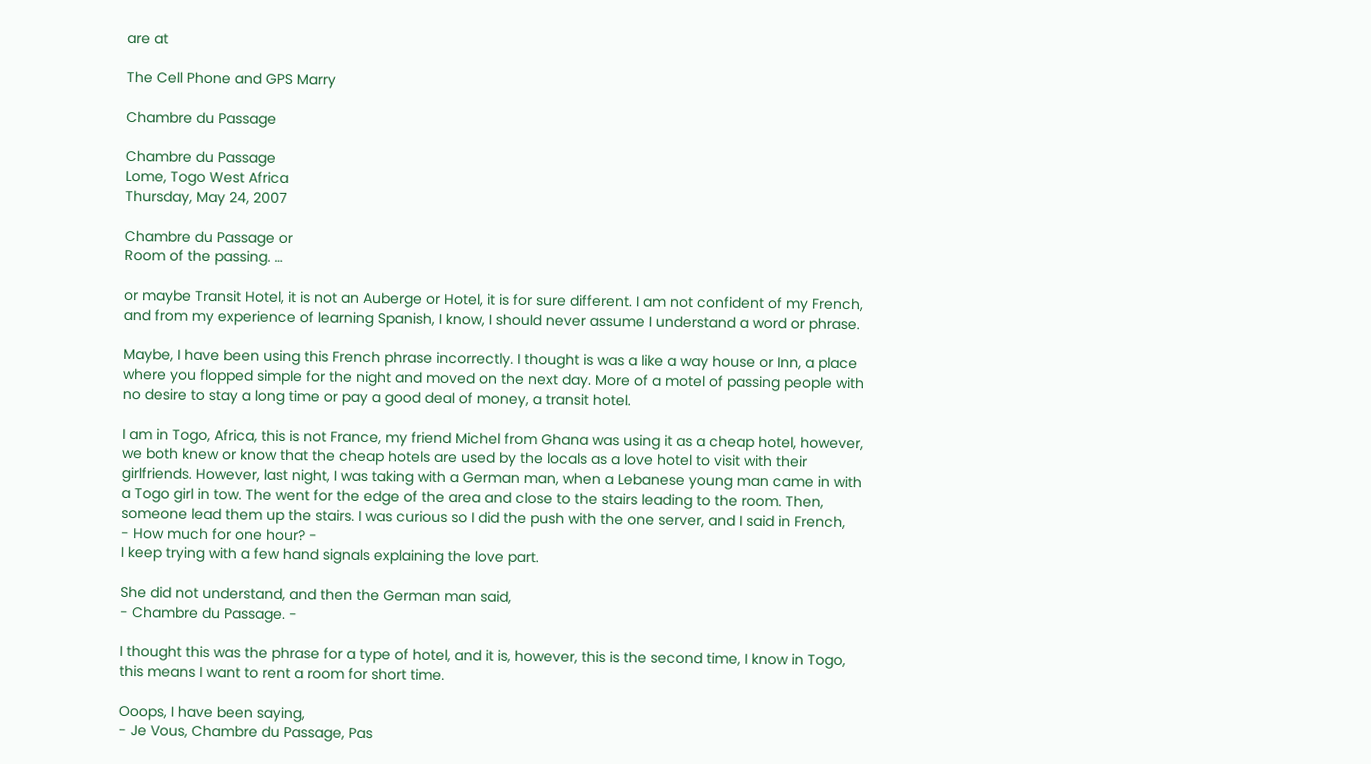are at

The Cell Phone and GPS Marry

Chambre du Passage

Chambre du Passage
Lome, Togo West Africa
Thursday, May 24, 2007

Chambre du Passage or
Room of the passing. …

or maybe Transit Hotel, it is not an Auberge or Hotel, it is for sure different. I am not confident of my French, and from my experience of learning Spanish, I know, I should never assume I understand a word or phrase.

Maybe, I have been using this French phrase incorrectly. I thought is was a like a way house or Inn, a place where you flopped simple for the night and moved on the next day. More of a motel of passing people with no desire to stay a long time or pay a good deal of money, a transit hotel.

I am in Togo, Africa, this is not France, my friend Michel from Ghana was using it as a cheap hotel, however, we both knew or know that the cheap hotels are used by the locals as a love hotel to visit with their girlfriends. However, last night, I was taking with a German man, when a Lebanese young man came in with a Togo girl in tow. The went for the edge of the area and close to the stairs leading to the room. Then, someone lead them up the stairs. I was curious so I did the push with the one server, and I said in French,
- How much for one hour? -
I keep trying with a few hand signals explaining the love part.

She did not understand, and then the German man said,
- Chambre du Passage. -

I thought this was the phrase for a type of hotel, and it is, however, this is the second time, I know in Togo, this means I want to rent a room for short time.

Ooops, I have been saying,
- Je Vous, Chambre du Passage, Pas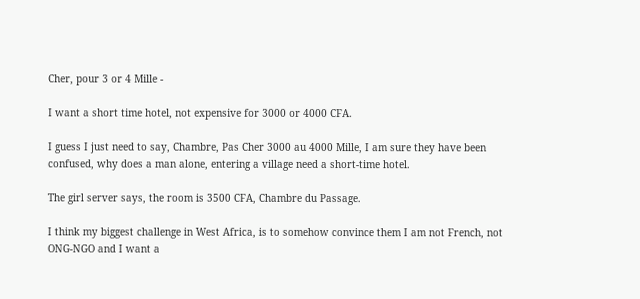Cher, pour 3 or 4 Mille -

I want a short time hotel, not expensive for 3000 or 4000 CFA.

I guess I just need to say, Chambre, Pas Cher 3000 au 4000 Mille, I am sure they have been confused, why does a man alone, entering a village need a short-time hotel.

The girl server says, the room is 3500 CFA, Chambre du Passage.

I think my biggest challenge in West Africa, is to somehow convince them I am not French, not ONG-NGO and I want a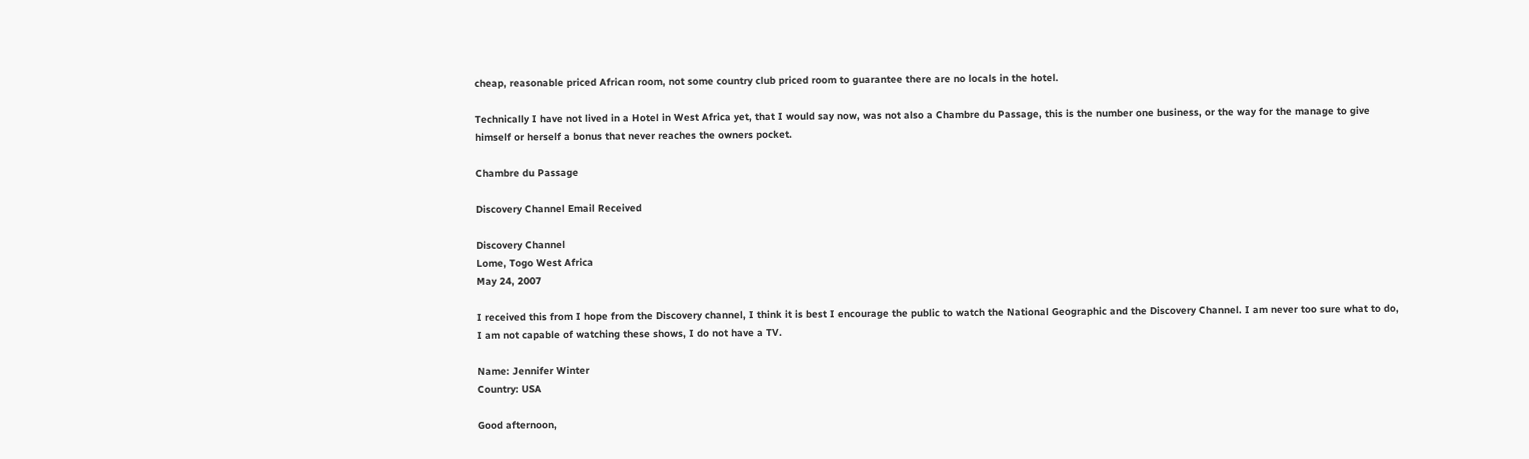cheap, reasonable priced African room, not some country club priced room to guarantee there are no locals in the hotel.

Technically I have not lived in a Hotel in West Africa yet, that I would say now, was not also a Chambre du Passage, this is the number one business, or the way for the manage to give himself or herself a bonus that never reaches the owners pocket.

Chambre du Passage

Discovery Channel Email Received

Discovery Channel
Lome, Togo West Africa
May 24, 2007

I received this from I hope from the Discovery channel, I think it is best I encourage the public to watch the National Geographic and the Discovery Channel. I am never too sure what to do, I am not capable of watching these shows, I do not have a TV.

Name: Jennifer Winter
Country: USA

Good afternoon,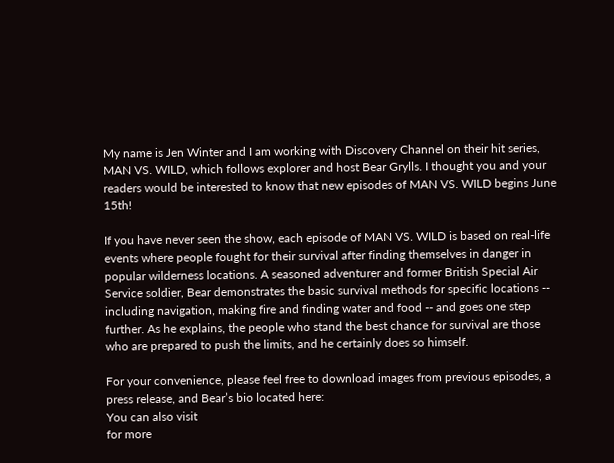My name is Jen Winter and I am working with Discovery Channel on their hit series, MAN VS. WILD, which follows explorer and host Bear Grylls. I thought you and your readers would be interested to know that new episodes of MAN VS. WILD begins June 15th!

If you have never seen the show, each episode of MAN VS. WILD is based on real-life events where people fought for their survival after finding themselves in danger in popular wilderness locations. A seasoned adventurer and former British Special Air Service soldier, Bear demonstrates the basic survival methods for specific locations -- including navigation, making fire and finding water and food -- and goes one step further. As he explains, the people who stand the best chance for survival are those who are prepared to push the limits, and he certainly does so himself.

For your convenience, please feel free to download images from previous episodes, a press release, and Bear’s bio located here:
You can also visit
for more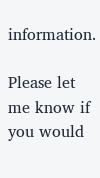information.

Please let me know if you would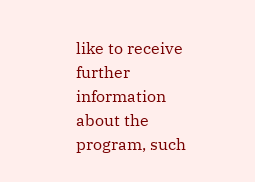like to receive further information about the program, such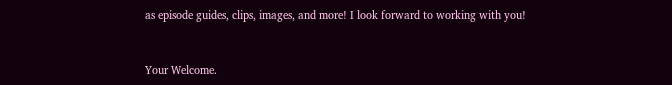as episode guides, clips, images, and more! I look forward to working with you!


Your Welcome.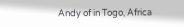Andy of in Togo, Africa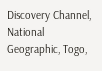Discovery Channel, National Geographic, Togo,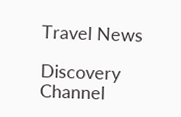Travel News

Discovery Channel